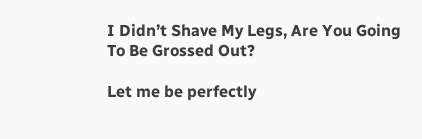I Didn’t Shave My Legs, Are You Going To Be Grossed Out?

Let me be perfectly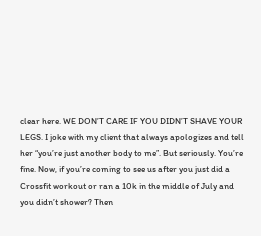clear here. WE DON’T CARE IF YOU DIDN’T SHAVE YOUR LEGS. I joke with my client that always apologizes and tell her “you’re just another body to me”. But seriously. You’re fine. Now, if you’re coming to see us after you just did a Crossfit workout or ran a 10k in the middle of July and you didn’t shower? Then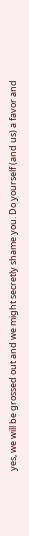yes, we will be grossed out and we might secretly shame you. Do yourself (and us) a favor and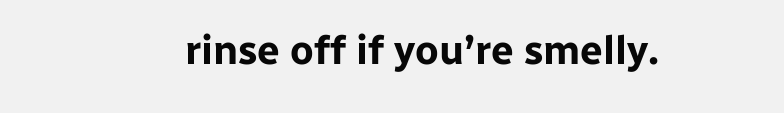rinse off if you’re smelly.